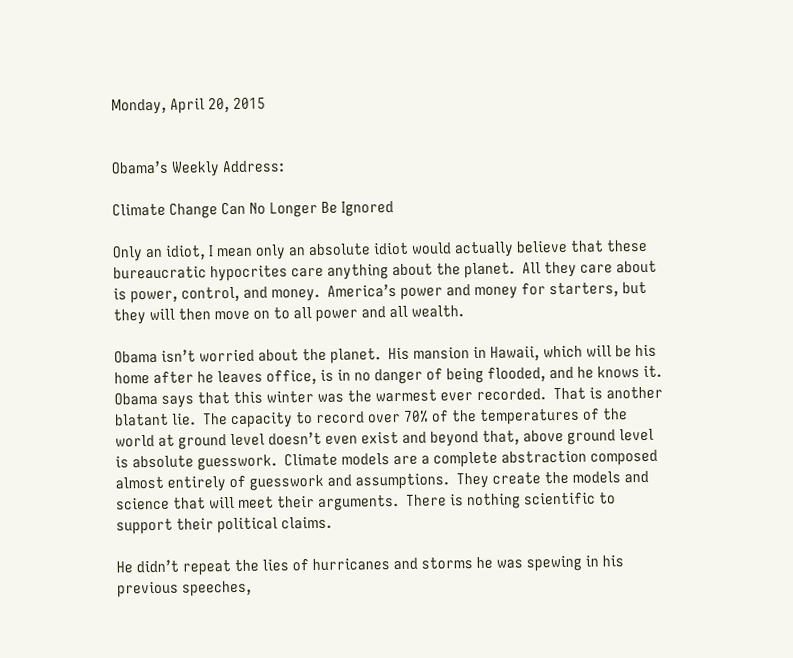Monday, April 20, 2015


Obama’s Weekly Address:

Climate Change Can No Longer Be Ignored

Only an idiot, I mean only an absolute idiot would actually believe that these bureaucratic hypocrites care anything about the planet.  All they care about is power, control, and money.  America’s power and money for starters, but they will then move on to all power and all wealth.

Obama isn’t worried about the planet.  His mansion in Hawaii, which will be his home after he leaves office, is in no danger of being flooded, and he knows it.
Obama says that this winter was the warmest ever recorded.  That is another blatant lie.  The capacity to record over 70% of the temperatures of the world at ground level doesn’t even exist and beyond that, above ground level is absolute guesswork.  Climate models are a complete abstraction composed almost entirely of guesswork and assumptions.  They create the models and science that will meet their arguments.  There is nothing scientific to support their political claims.

He didn’t repeat the lies of hurricanes and storms he was spewing in his previous speeches,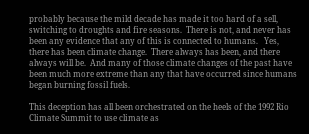probably because the mild decade has made it too hard of a sell, switching to droughts and fire seasons.  There is not, and never has been any evidence that any of this is connected to humans.   Yes, there has been climate change.  There always has been, and there always will be.  And many of those climate changes of the past have been much more extreme than any that have occurred since humans began burning fossil fuels.

This deception has all been orchestrated on the heels of the 1992 Rio Climate Summit to use climate as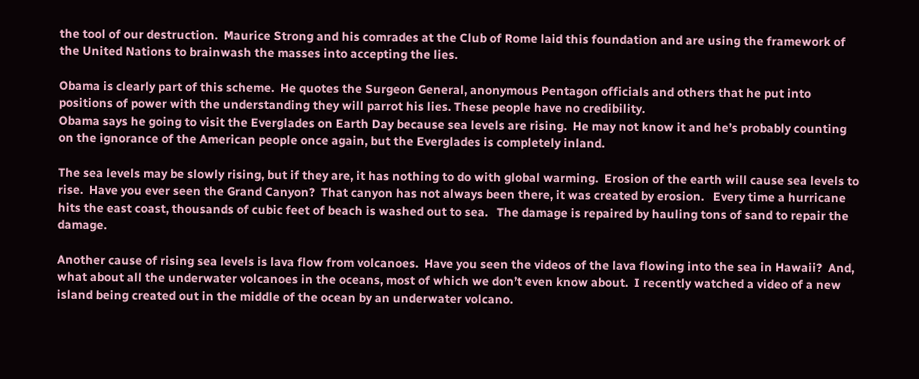the tool of our destruction.  Maurice Strong and his comrades at the Club of Rome laid this foundation and are using the framework of the United Nations to brainwash the masses into accepting the lies.

Obama is clearly part of this scheme.  He quotes the Surgeon General, anonymous Pentagon officials and others that he put into positions of power with the understanding they will parrot his lies. These people have no credibility.
Obama says he going to visit the Everglades on Earth Day because sea levels are rising.  He may not know it and he’s probably counting on the ignorance of the American people once again, but the Everglades is completely inland.

The sea levels may be slowly rising, but if they are, it has nothing to do with global warming.  Erosion of the earth will cause sea levels to rise.  Have you ever seen the Grand Canyon?  That canyon has not always been there, it was created by erosion.   Every time a hurricane hits the east coast, thousands of cubic feet of beach is washed out to sea.   The damage is repaired by hauling tons of sand to repair the damage.

Another cause of rising sea levels is lava flow from volcanoes.  Have you seen the videos of the lava flowing into the sea in Hawaii?  And, what about all the underwater volcanoes in the oceans, most of which we don’t even know about.  I recently watched a video of a new island being created out in the middle of the ocean by an underwater volcano.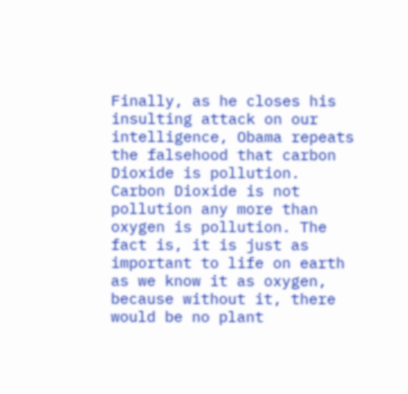Finally, as he closes his insulting attack on our intelligence, Obama repeats the falsehood that carbon Dioxide is pollution.  Carbon Dioxide is not pollution any more than oxygen is pollution. The fact is, it is just as important to life on earth as we know it as oxygen, because without it, there would be no plant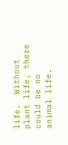life.  Without plant life, there could be no animal life.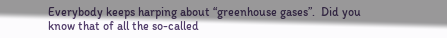Everybody keeps harping about “greenhouse gases”.  Did you know that of all the so-called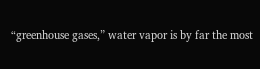“greenhouse gases,” water vapor is by far the most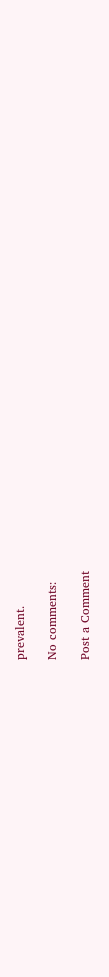prevalent.

No comments:

Post a Comment